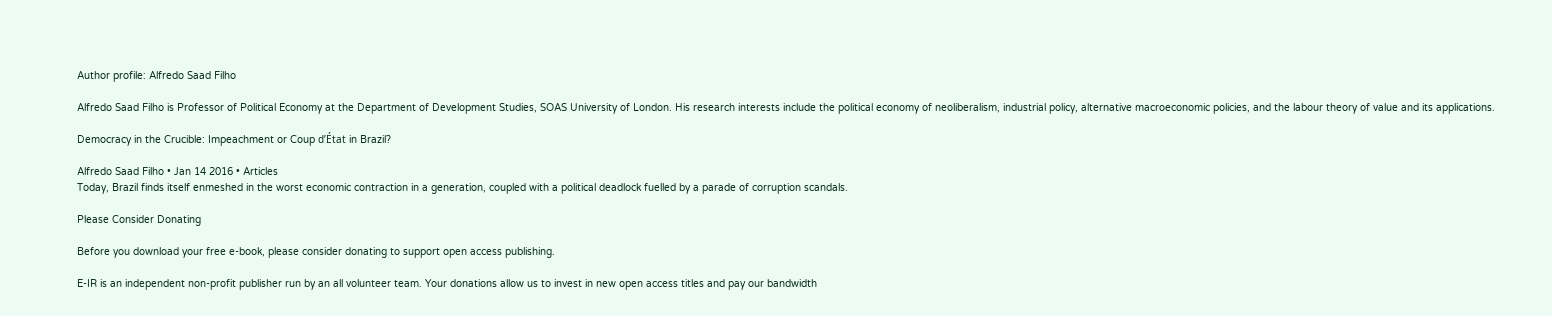Author profile: Alfredo Saad Filho

Alfredo Saad Filho is Professor of Political Economy at the Department of Development Studies, SOAS University of London. His research interests include the political economy of neoliberalism, industrial policy, alternative macroeconomic policies, and the labour theory of value and its applications.

Democracy in the Crucible: Impeachment or Coup d’État in Brazil?

Alfredo Saad Filho • Jan 14 2016 • Articles
Today, Brazil finds itself enmeshed in the worst economic contraction in a generation, coupled with a political deadlock fuelled by a parade of corruption scandals.

Please Consider Donating

Before you download your free e-book, please consider donating to support open access publishing.

E-IR is an independent non-profit publisher run by an all volunteer team. Your donations allow us to invest in new open access titles and pay our bandwidth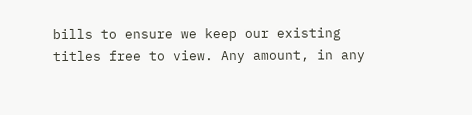bills to ensure we keep our existing titles free to view. Any amount, in any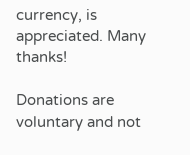currency, is appreciated. Many thanks!

Donations are voluntary and not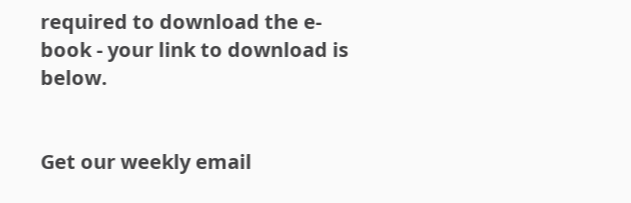required to download the e-book - your link to download is below.


Get our weekly email